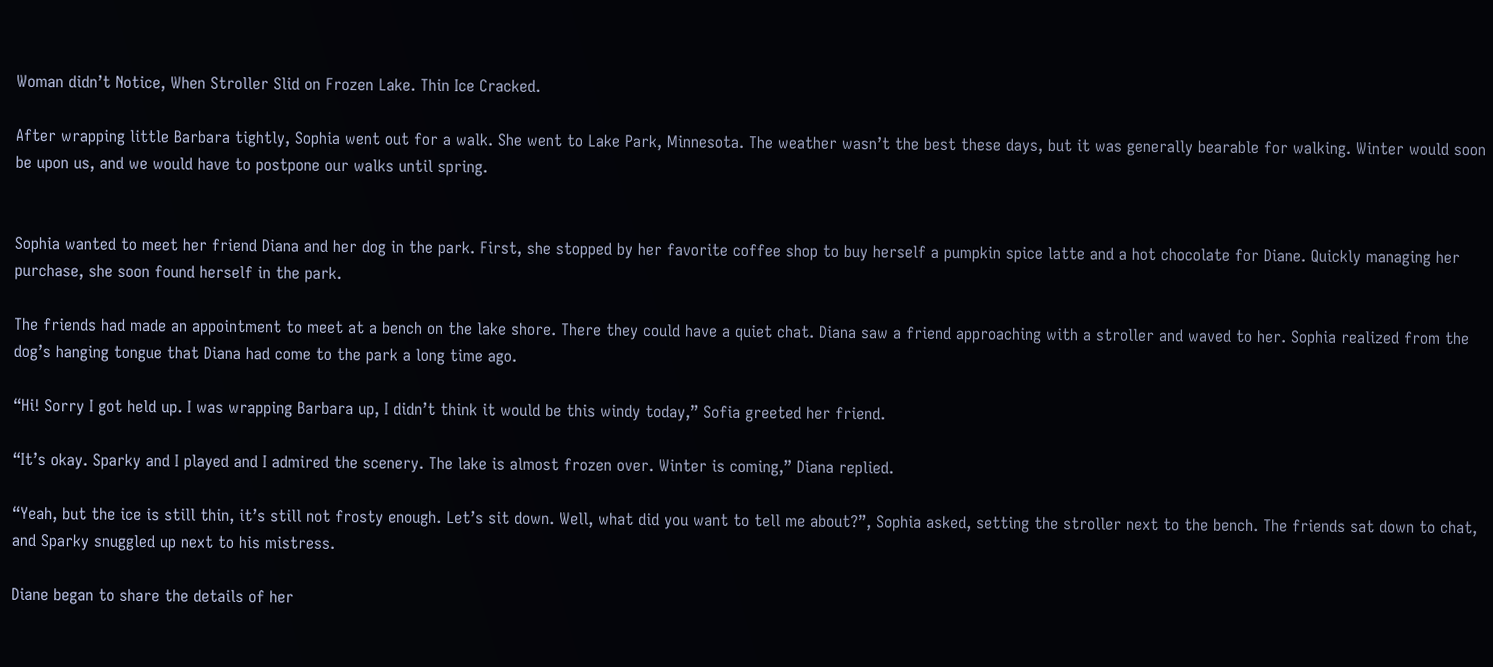Woman didn’t Notice, When Stroller Slid on Frozen Lake. Thin Ice Cracked.

After wrapping little Barbara tightly, Sophia went out for a walk. She went to Lake Park, Minnesota. The weather wasn’t the best these days, but it was generally bearable for walking. Winter would soon be upon us, and we would have to postpone our walks until spring.


Sophia wanted to meet her friend Diana and her dog in the park. First, she stopped by her favorite coffee shop to buy herself a pumpkin spice latte and a hot chocolate for Diane. Quickly managing her purchase, she soon found herself in the park.

The friends had made an appointment to meet at a bench on the lake shore. There they could have a quiet chat. Diana saw a friend approaching with a stroller and waved to her. Sophia realized from the dog’s hanging tongue that Diana had come to the park a long time ago.

“Hi! Sorry I got held up. I was wrapping Barbara up, I didn’t think it would be this windy today,” Sofia greeted her friend.

“It’s okay. Sparky and I played and I admired the scenery. The lake is almost frozen over. Winter is coming,” Diana replied.

“Yeah, but the ice is still thin, it’s still not frosty enough. Let’s sit down. Well, what did you want to tell me about?”, Sophia asked, setting the stroller next to the bench. The friends sat down to chat, and Sparky snuggled up next to his mistress.

Diane began to share the details of her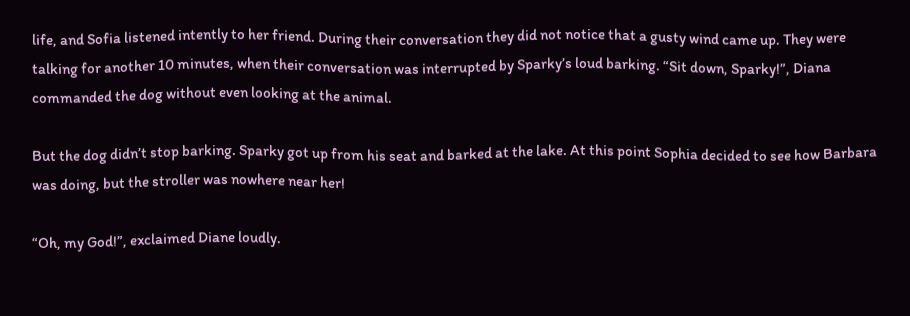life, and Sofia listened intently to her friend. During their conversation they did not notice that a gusty wind came up. They were talking for another 10 minutes, when their conversation was interrupted by Sparky’s loud barking. “Sit down, Sparky!”, Diana commanded the dog without even looking at the animal.

But the dog didn’t stop barking. Sparky got up from his seat and barked at the lake. At this point Sophia decided to see how Barbara was doing, but the stroller was nowhere near her!

“Oh, my God!”, exclaimed Diane loudly.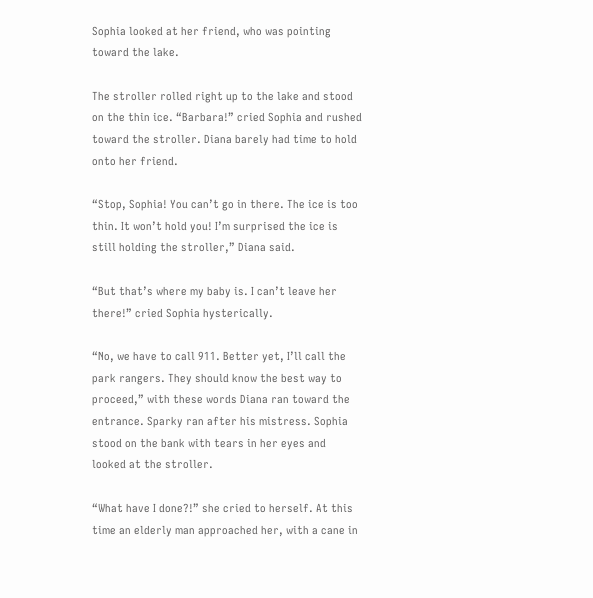Sophia looked at her friend, who was pointing toward the lake.

The stroller rolled right up to the lake and stood on the thin ice. “Barbara!” cried Sophia and rushed toward the stroller. Diana barely had time to hold onto her friend.

“Stop, Sophia! You can’t go in there. The ice is too thin. It won’t hold you! I’m surprised the ice is still holding the stroller,” Diana said.

“But that’s where my baby is. I can’t leave her there!” cried Sophia hysterically.

“No, we have to call 911. Better yet, I’ll call the park rangers. They should know the best way to proceed,” with these words Diana ran toward the entrance. Sparky ran after his mistress. Sophia stood on the bank with tears in her eyes and looked at the stroller.

“What have I done?!” she cried to herself. At this time an elderly man approached her, with a cane in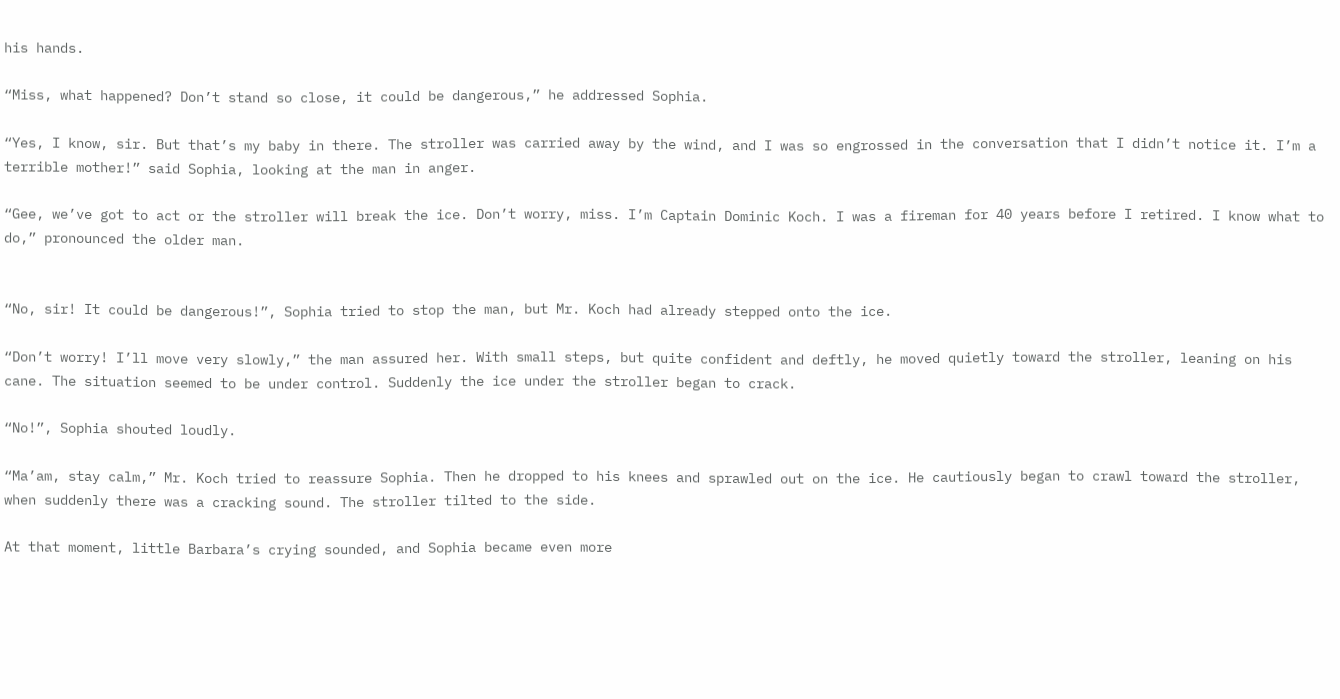his hands.

“Miss, what happened? Don’t stand so close, it could be dangerous,” he addressed Sophia.

“Yes, I know, sir. But that’s my baby in there. The stroller was carried away by the wind, and I was so engrossed in the conversation that I didn’t notice it. I’m a terrible mother!” said Sophia, looking at the man in anger.

“Gee, we’ve got to act or the stroller will break the ice. Don’t worry, miss. I’m Captain Dominic Koch. I was a fireman for 40 years before I retired. I know what to do,” pronounced the older man.


“No, sir! It could be dangerous!”, Sophia tried to stop the man, but Mr. Koch had already stepped onto the ice.

“Don’t worry! I’ll move very slowly,” the man assured her. With small steps, but quite confident and deftly, he moved quietly toward the stroller, leaning on his cane. The situation seemed to be under control. Suddenly the ice under the stroller began to crack.

“No!”, Sophia shouted loudly.

“Ma’am, stay calm,” Mr. Koch tried to reassure Sophia. Then he dropped to his knees and sprawled out on the ice. He cautiously began to crawl toward the stroller, when suddenly there was a cracking sound. The stroller tilted to the side.

At that moment, little Barbara’s crying sounded, and Sophia became even more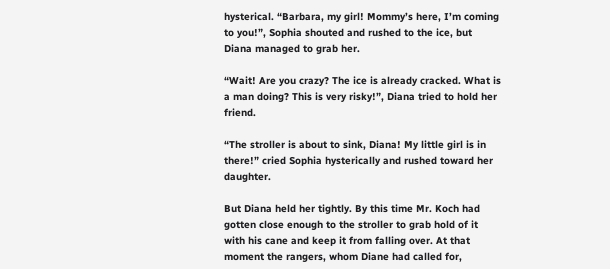hysterical. “Barbara, my girl! Mommy’s here, I’m coming to you!”, Sophia shouted and rushed to the ice, but Diana managed to grab her.

“Wait! Are you crazy? The ice is already cracked. What is a man doing? This is very risky!”, Diana tried to hold her friend.

“The stroller is about to sink, Diana! My little girl is in there!” cried Sophia hysterically and rushed toward her daughter.

But Diana held her tightly. By this time Mr. Koch had gotten close enough to the stroller to grab hold of it with his cane and keep it from falling over. At that moment the rangers, whom Diane had called for,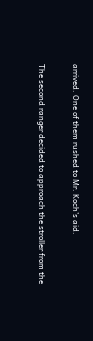arrived. One of them rushed to Mr. Koch’s aid.

The second ranger decided to approach the stroller from the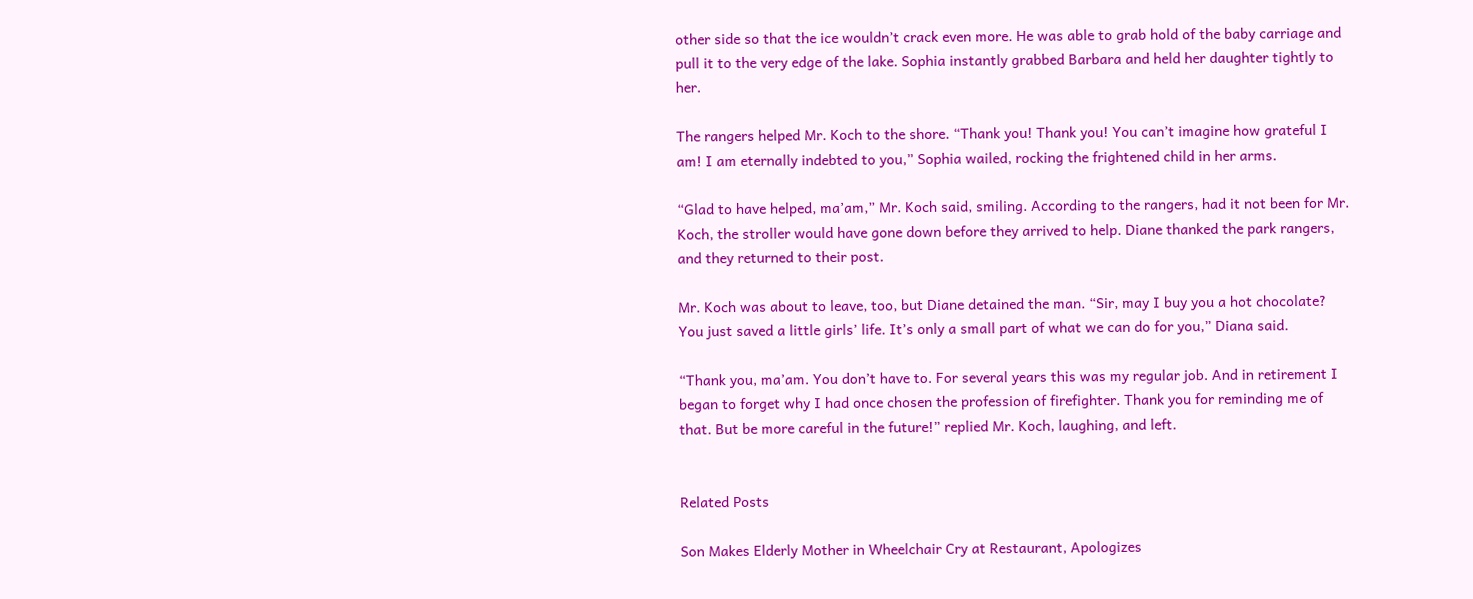other side so that the ice wouldn’t crack even more. He was able to grab hold of the baby carriage and pull it to the very edge of the lake. Sophia instantly grabbed Barbara and held her daughter tightly to her.

The rangers helped Mr. Koch to the shore. “Thank you! Thank you! You can’t imagine how grateful I am! I am eternally indebted to you,” Sophia wailed, rocking the frightened child in her arms.

“Glad to have helped, ma’am,” Mr. Koch said, smiling. According to the rangers, had it not been for Mr. Koch, the stroller would have gone down before they arrived to help. Diane thanked the park rangers, and they returned to their post.

Mr. Koch was about to leave, too, but Diane detained the man. “Sir, may I buy you a hot chocolate? You just saved a little girls’ life. It’s only a small part of what we can do for you,” Diana said.

“Thank you, ma’am. You don’t have to. For several years this was my regular job. And in retirement I began to forget why I had once chosen the profession of firefighter. Thank you for reminding me of that. But be more careful in the future!” replied Mr. Koch, laughing, and left.


Related Posts

Son Makes Elderly Mother in Wheelchair Cry at Restaurant, Apologizes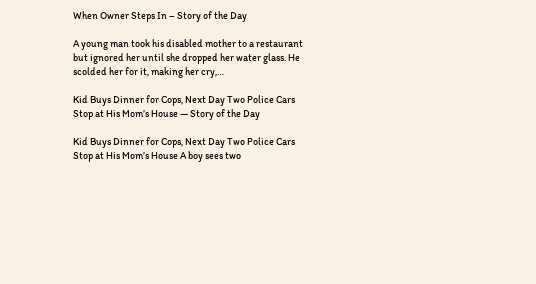When Owner Steps In – Story of the Day

A young man took his disabled mother to a restaurant but ignored her until she dropped her water glass. He scolded her for it, making her cry,…

Kid Buys Dinner for Cops, Next Day Two Police Cars Stop at His Mom’s House — Story of the Day

Kid Buys Dinner for Cops, Next Day Two Police Cars Stop at His Mom’s House A boy sees two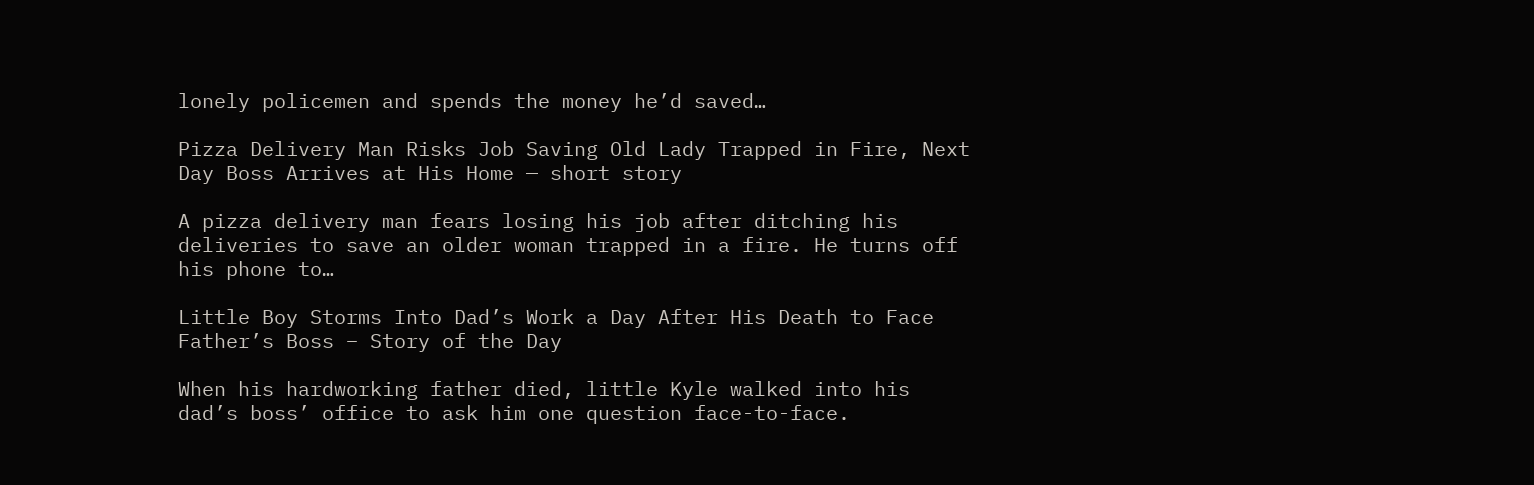lonely policemen and spends the money he’d saved…

Pizza Delivery Man Risks Job Saving Old Lady Trapped in Fire, Next Day Boss Arrives at His Home — short story

A pizza delivery man fears losing his job after ditching his deliveries to save an older woman trapped in a fire. He turns off his phone to…

Little Boy Storms Into Dad’s Work a Day After His Death to Face Father’s Boss – Story of the Day

When his hardworking father died, little Kyle walked into his dad’s boss’ office to ask him one question face-to-face.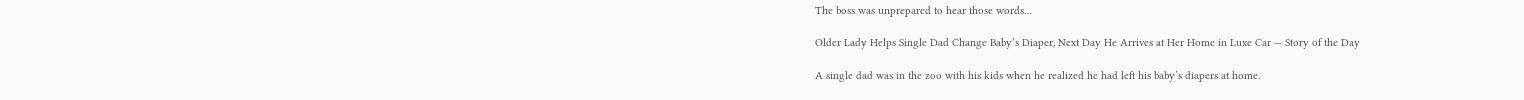The boss was unprepared to hear those words…

Older Lady Helps Single Dad Change Baby’s Diaper, Next Day He Arrives at Her Home in Luxe Car — Story of the Day

A single dad was in the zoo with his kids when he realized he had left his baby’s diapers at home.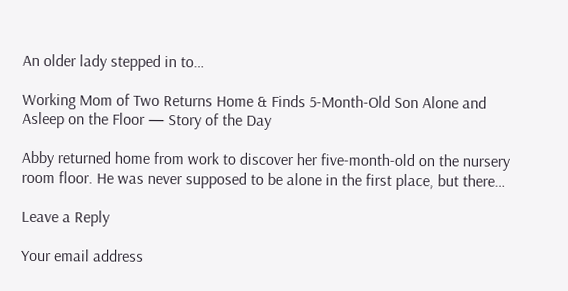An older lady stepped in to…

Working Mom of Two Returns Home & Finds 5-Month-Old Son Alone and Asleep on the Floor — Story of the Day

Abby returned home from work to discover her five-month-old on the nursery room floor. He was never supposed to be alone in the first place, but there…

Leave a Reply

Your email address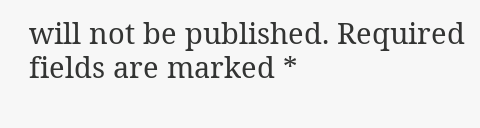will not be published. Required fields are marked *